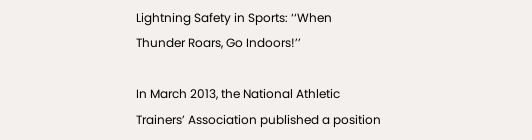Lightning Safety in Sports: ‘‘When Thunder Roars, Go Indoors!’’

In March 2013, the National Athletic Trainers’ Association published a position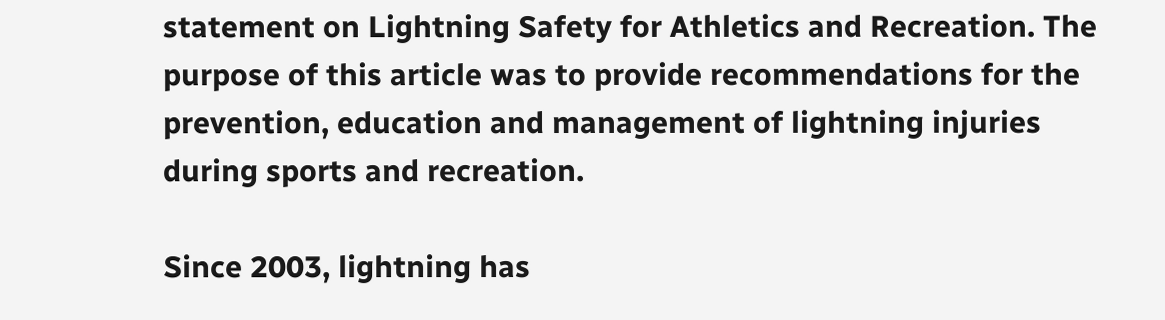statement on Lightning Safety for Athletics and Recreation. The purpose of this article was to provide recommendations for the prevention, education and management of lightning injuries during sports and recreation.

Since 2003, lightning has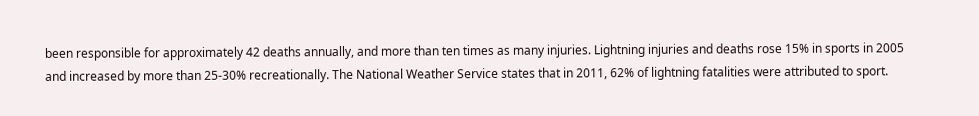been responsible for approximately 42 deaths annually, and more than ten times as many injuries. Lightning injuries and deaths rose 15% in sports in 2005 and increased by more than 25-30% recreationally. The National Weather Service states that in 2011, 62% of lightning fatalities were attributed to sport.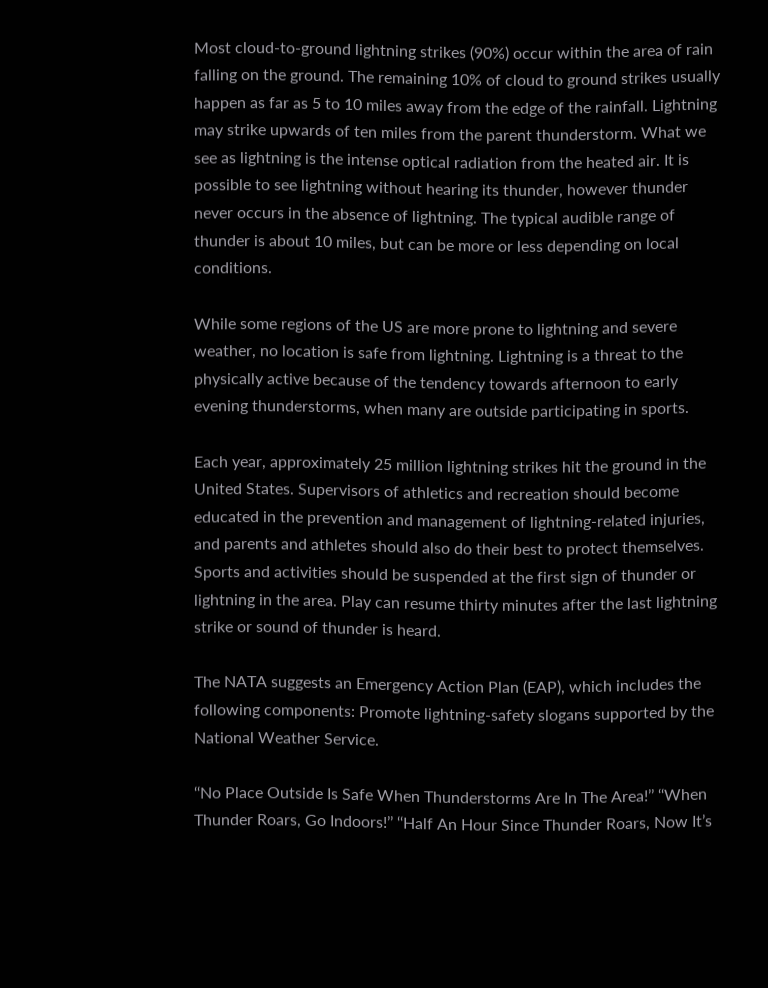Most cloud-to-ground lightning strikes (90%) occur within the area of rain falling on the ground. The remaining 10% of cloud to ground strikes usually happen as far as 5 to 10 miles away from the edge of the rainfall. Lightning may strike upwards of ten miles from the parent thunderstorm. What we see as lightning is the intense optical radiation from the heated air. It is possible to see lightning without hearing its thunder, however thunder never occurs in the absence of lightning. The typical audible range of thunder is about 10 miles, but can be more or less depending on local conditions.

While some regions of the US are more prone to lightning and severe weather, no location is safe from lightning. Lightning is a threat to the physically active because of the tendency towards afternoon to early evening thunderstorms, when many are outside participating in sports.

Each year, approximately 25 million lightning strikes hit the ground in the United States. Supervisors of athletics and recreation should become educated in the prevention and management of lightning-related injuries, and parents and athletes should also do their best to protect themselves. Sports and activities should be suspended at the first sign of thunder or lightning in the area. Play can resume thirty minutes after the last lightning strike or sound of thunder is heard.

The NATA suggests an Emergency Action Plan (EAP), which includes the following components: Promote lightning-safety slogans supported by the National Weather Service.

‘‘No Place Outside Is Safe When Thunderstorms Are In The Area!’’ ‘‘When Thunder Roars, Go Indoors!’’ ‘‘Half An Hour Since Thunder Roars, Now It’s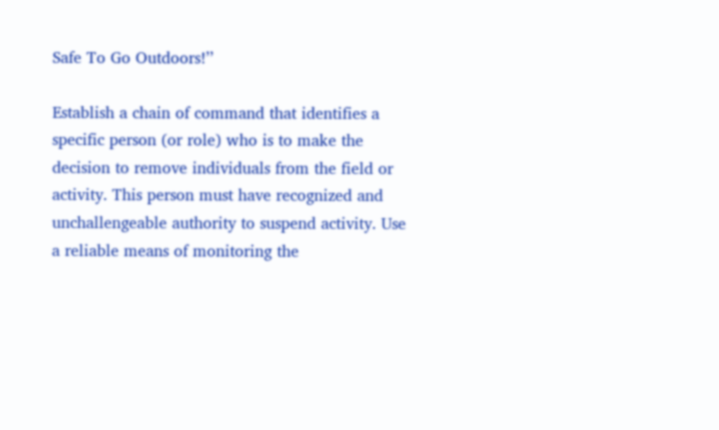Safe To Go Outdoors!’’

Establish a chain of command that identifies a specific person (or role) who is to make the decision to remove individuals from the field or activity. This person must have recognized and unchallengeable authority to suspend activity. Use a reliable means of monitoring the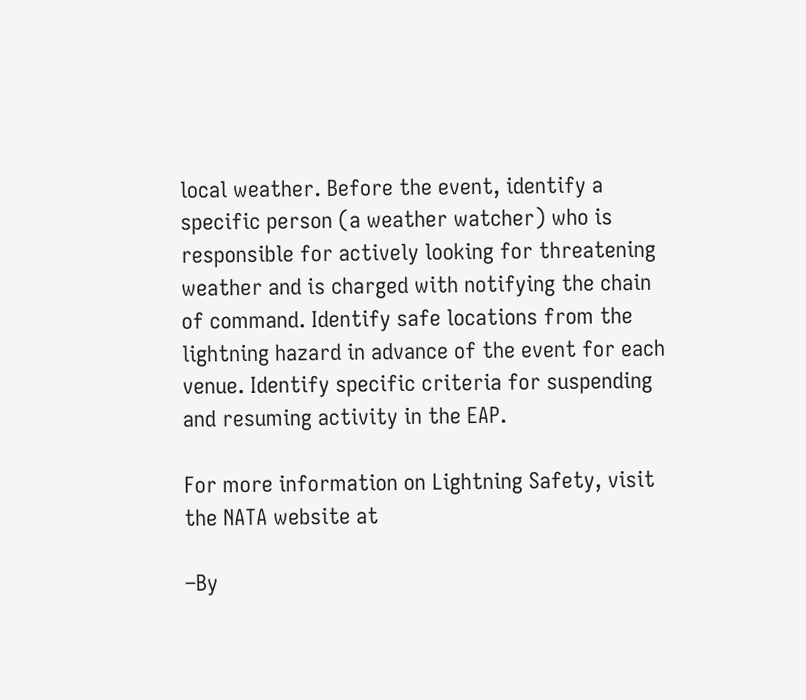local weather. Before the event, identify a specific person (a weather watcher) who is responsible for actively looking for threatening weather and is charged with notifying the chain of command. Identify safe locations from the lightning hazard in advance of the event for each venue. Identify specific criteria for suspending and resuming activity in the EAP.

For more information on Lightning Safety, visit the NATA website at

–By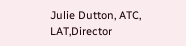Julie Dutton, ATC, LAT,Director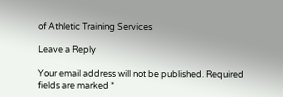of Athletic Training Services

Leave a Reply

Your email address will not be published. Required fields are marked *